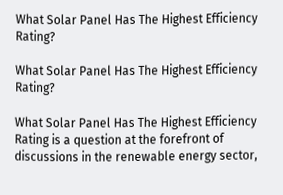What Solar Panel Has The Highest Efficiency Rating?

What Solar Panel Has The Highest Efficiency Rating?

What Solar Panel Has The Highest Efficiency Rating is a question at the forefront of discussions in the renewable energy sector,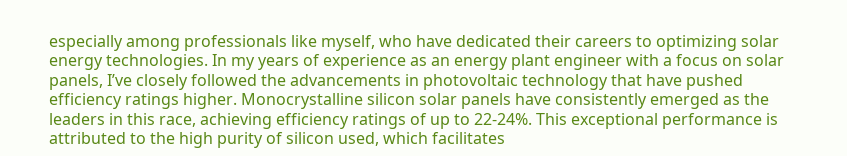especially among professionals like myself, who have dedicated their careers to optimizing solar energy technologies. In my years of experience as an energy plant engineer with a focus on solar panels, I’ve closely followed the advancements in photovoltaic technology that have pushed efficiency ratings higher. Monocrystalline silicon solar panels have consistently emerged as the leaders in this race, achieving efficiency ratings of up to 22-24%. This exceptional performance is attributed to the high purity of silicon used, which facilitates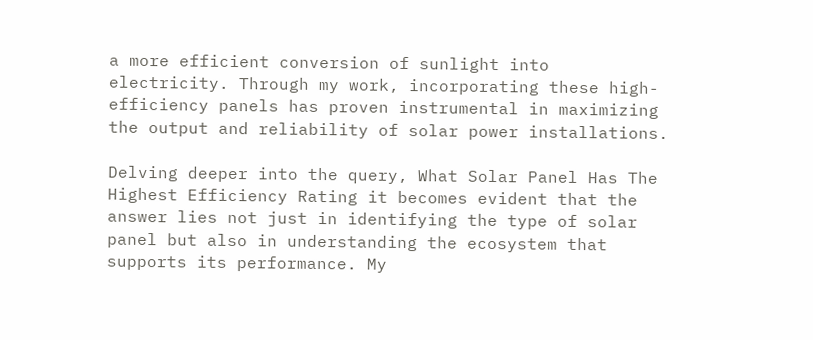a more efficient conversion of sunlight into electricity. Through my work, incorporating these high-efficiency panels has proven instrumental in maximizing the output and reliability of solar power installations.

Delving deeper into the query, What Solar Panel Has The Highest Efficiency Rating it becomes evident that the answer lies not just in identifying the type of solar panel but also in understanding the ecosystem that supports its performance. My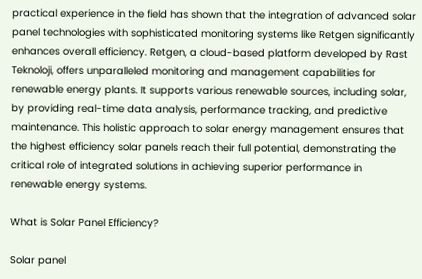practical experience in the field has shown that the integration of advanced solar panel technologies with sophisticated monitoring systems like Retgen significantly enhances overall efficiency. Retgen, a cloud-based platform developed by Rast Teknoloji, offers unparalleled monitoring and management capabilities for renewable energy plants. It supports various renewable sources, including solar, by providing real-time data analysis, performance tracking, and predictive maintenance. This holistic approach to solar energy management ensures that the highest efficiency solar panels reach their full potential, demonstrating the critical role of integrated solutions in achieving superior performance in renewable energy systems.

What is Solar Panel Efficiency?

Solar panel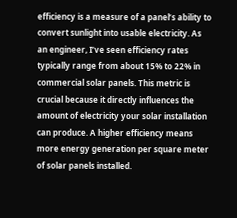efficiency is a measure of a panel’s ability to convert sunlight into usable electricity. As an engineer, I’ve seen efficiency rates typically range from about 15% to 22% in commercial solar panels. This metric is crucial because it directly influences the amount of electricity your solar installation can produce. A higher efficiency means more energy generation per square meter of solar panels installed.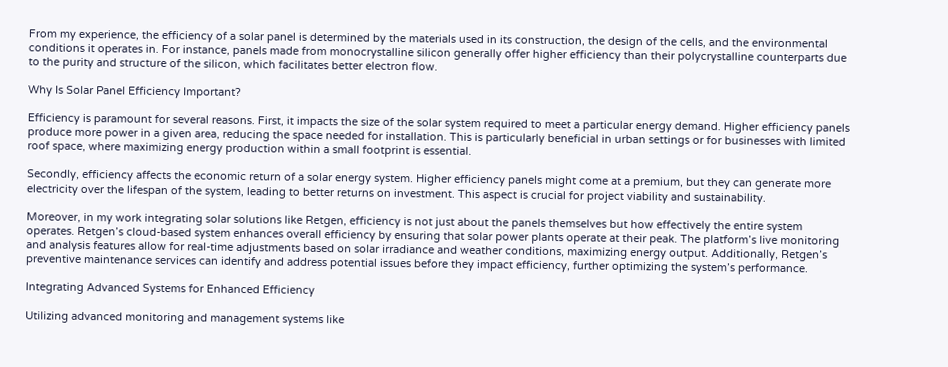From my experience, the efficiency of a solar panel is determined by the materials used in its construction, the design of the cells, and the environmental conditions it operates in. For instance, panels made from monocrystalline silicon generally offer higher efficiency than their polycrystalline counterparts due to the purity and structure of the silicon, which facilitates better electron flow.

Why Is Solar Panel Efficiency Important?

Efficiency is paramount for several reasons. First, it impacts the size of the solar system required to meet a particular energy demand. Higher efficiency panels produce more power in a given area, reducing the space needed for installation. This is particularly beneficial in urban settings or for businesses with limited roof space, where maximizing energy production within a small footprint is essential.

Secondly, efficiency affects the economic return of a solar energy system. Higher efficiency panels might come at a premium, but they can generate more electricity over the lifespan of the system, leading to better returns on investment. This aspect is crucial for project viability and sustainability.

Moreover, in my work integrating solar solutions like Retgen, efficiency is not just about the panels themselves but how effectively the entire system operates. Retgen’s cloud-based system enhances overall efficiency by ensuring that solar power plants operate at their peak. The platform’s live monitoring and analysis features allow for real-time adjustments based on solar irradiance and weather conditions, maximizing energy output. Additionally, Retgen’s preventive maintenance services can identify and address potential issues before they impact efficiency, further optimizing the system’s performance.

Integrating Advanced Systems for Enhanced Efficiency

Utilizing advanced monitoring and management systems like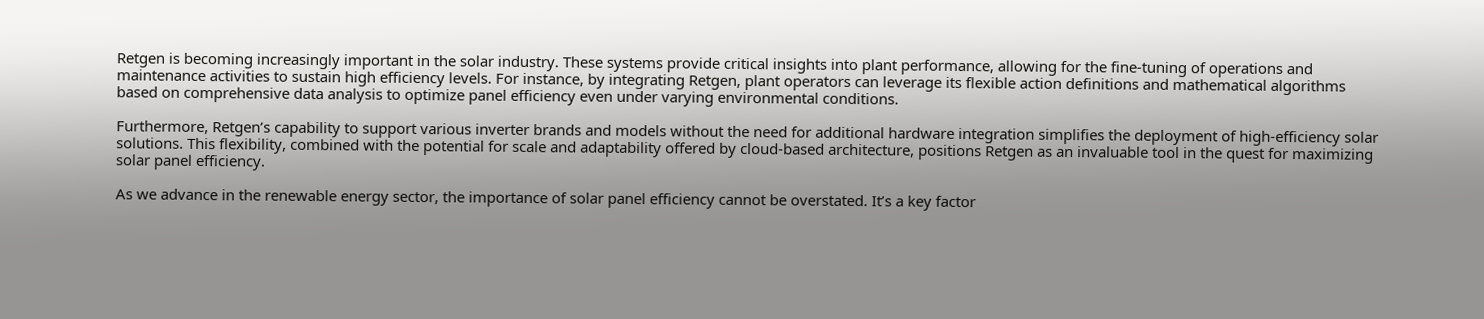Retgen is becoming increasingly important in the solar industry. These systems provide critical insights into plant performance, allowing for the fine-tuning of operations and maintenance activities to sustain high efficiency levels. For instance, by integrating Retgen, plant operators can leverage its flexible action definitions and mathematical algorithms based on comprehensive data analysis to optimize panel efficiency even under varying environmental conditions.

Furthermore, Retgen’s capability to support various inverter brands and models without the need for additional hardware integration simplifies the deployment of high-efficiency solar solutions. This flexibility, combined with the potential for scale and adaptability offered by cloud-based architecture, positions Retgen as an invaluable tool in the quest for maximizing solar panel efficiency.

As we advance in the renewable energy sector, the importance of solar panel efficiency cannot be overstated. It’s a key factor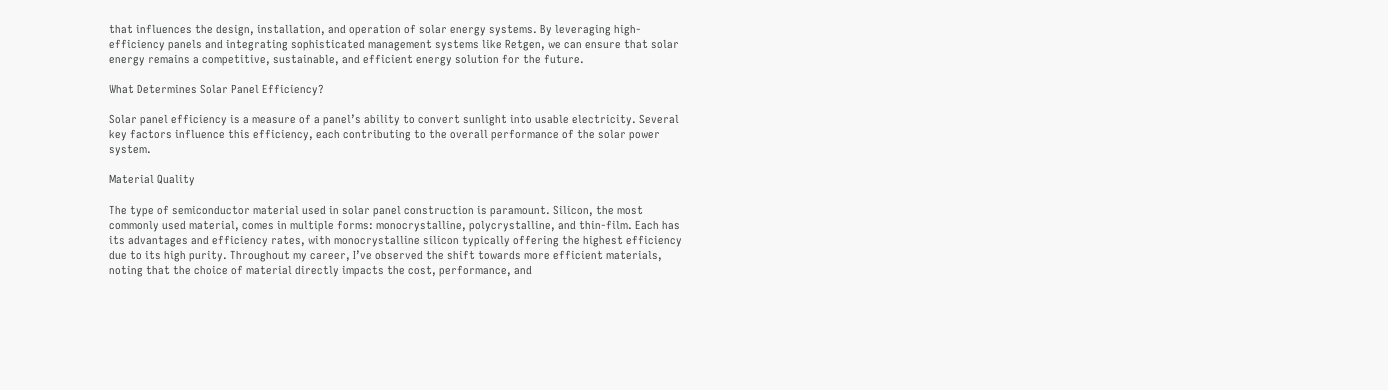that influences the design, installation, and operation of solar energy systems. By leveraging high-efficiency panels and integrating sophisticated management systems like Retgen, we can ensure that solar energy remains a competitive, sustainable, and efficient energy solution for the future.

What Determines Solar Panel Efficiency?

Solar panel efficiency is a measure of a panel’s ability to convert sunlight into usable electricity. Several key factors influence this efficiency, each contributing to the overall performance of the solar power system.

Material Quality

The type of semiconductor material used in solar panel construction is paramount. Silicon, the most commonly used material, comes in multiple forms: monocrystalline, polycrystalline, and thin-film. Each has its advantages and efficiency rates, with monocrystalline silicon typically offering the highest efficiency due to its high purity. Throughout my career, I’ve observed the shift towards more efficient materials, noting that the choice of material directly impacts the cost, performance, and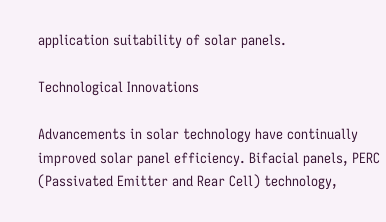application suitability of solar panels.

Technological Innovations

Advancements in solar technology have continually improved solar panel efficiency. Bifacial panels, PERC (Passivated Emitter and Rear Cell) technology,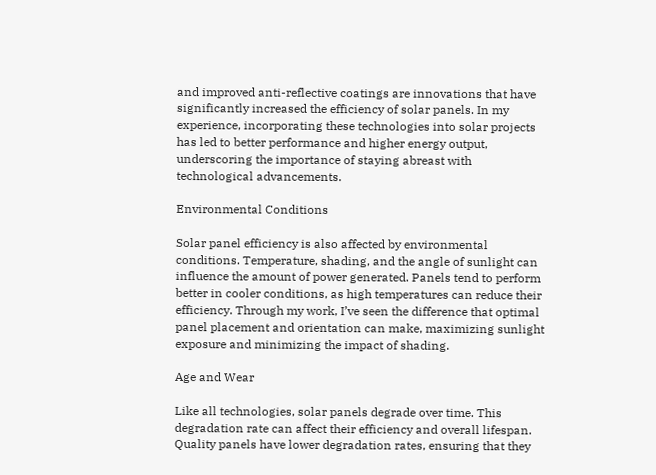and improved anti-reflective coatings are innovations that have significantly increased the efficiency of solar panels. In my experience, incorporating these technologies into solar projects has led to better performance and higher energy output, underscoring the importance of staying abreast with technological advancements.

Environmental Conditions

Solar panel efficiency is also affected by environmental conditions. Temperature, shading, and the angle of sunlight can influence the amount of power generated. Panels tend to perform better in cooler conditions, as high temperatures can reduce their efficiency. Through my work, I’ve seen the difference that optimal panel placement and orientation can make, maximizing sunlight exposure and minimizing the impact of shading.

Age and Wear

Like all technologies, solar panels degrade over time. This degradation rate can affect their efficiency and overall lifespan. Quality panels have lower degradation rates, ensuring that they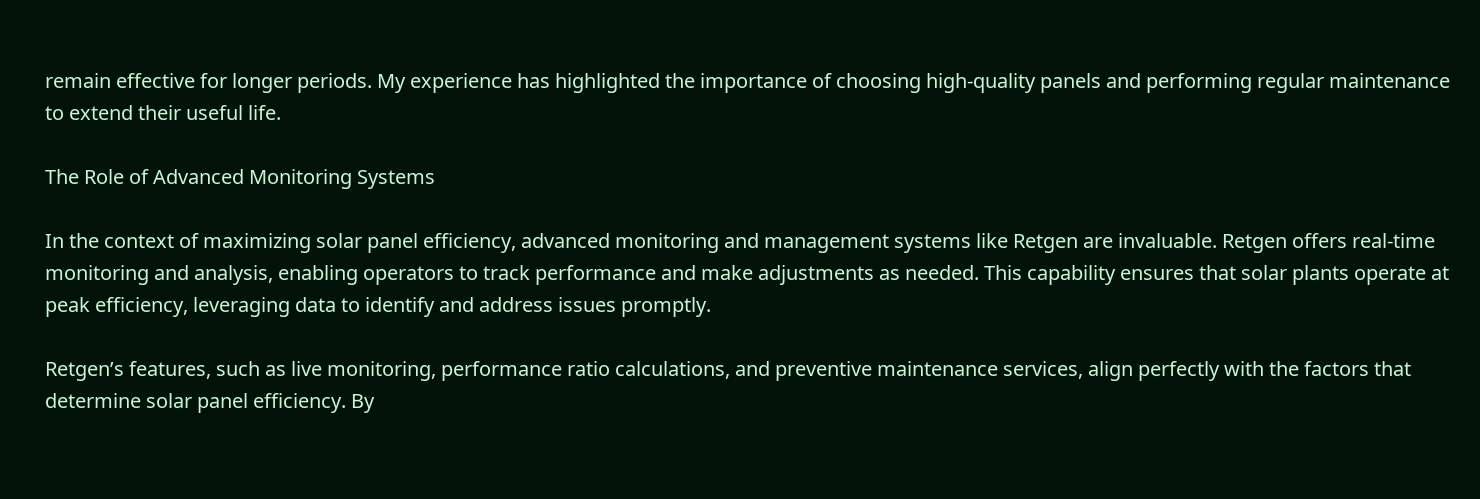remain effective for longer periods. My experience has highlighted the importance of choosing high-quality panels and performing regular maintenance to extend their useful life.

The Role of Advanced Monitoring Systems

In the context of maximizing solar panel efficiency, advanced monitoring and management systems like Retgen are invaluable. Retgen offers real-time monitoring and analysis, enabling operators to track performance and make adjustments as needed. This capability ensures that solar plants operate at peak efficiency, leveraging data to identify and address issues promptly.

Retgen’s features, such as live monitoring, performance ratio calculations, and preventive maintenance services, align perfectly with the factors that determine solar panel efficiency. By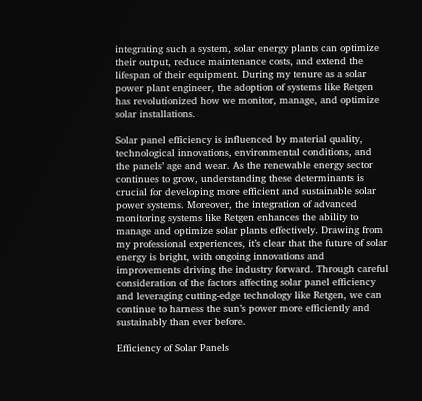integrating such a system, solar energy plants can optimize their output, reduce maintenance costs, and extend the lifespan of their equipment. During my tenure as a solar power plant engineer, the adoption of systems like Retgen has revolutionized how we monitor, manage, and optimize solar installations.

Solar panel efficiency is influenced by material quality, technological innovations, environmental conditions, and the panels’ age and wear. As the renewable energy sector continues to grow, understanding these determinants is crucial for developing more efficient and sustainable solar power systems. Moreover, the integration of advanced monitoring systems like Retgen enhances the ability to manage and optimize solar plants effectively. Drawing from my professional experiences, it’s clear that the future of solar energy is bright, with ongoing innovations and improvements driving the industry forward. Through careful consideration of the factors affecting solar panel efficiency and leveraging cutting-edge technology like Retgen, we can continue to harness the sun’s power more efficiently and sustainably than ever before.

Efficiency of Solar Panels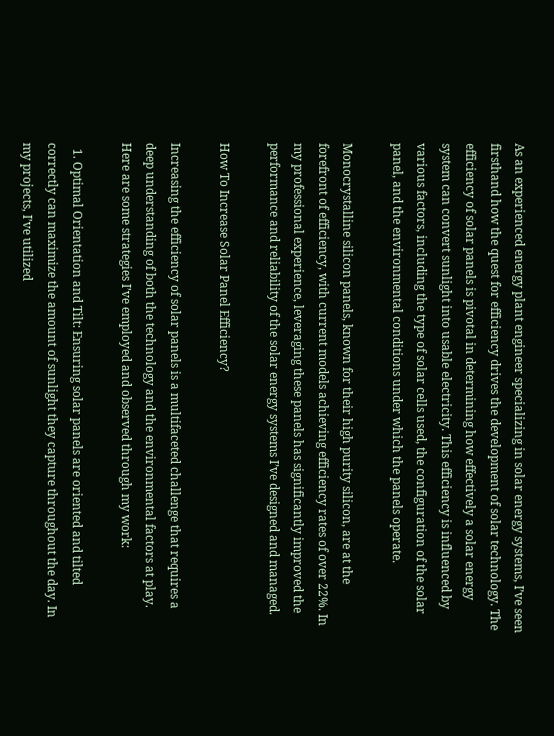As an experienced energy plant engineer specializing in solar energy systems, I’ve seen firsthand how the quest for efficiency drives the development of solar technology. The efficiency of solar panels is pivotal in determining how effectively a solar energy system can convert sunlight into usable electricity. This efficiency is influenced by various factors, including the type of solar cells used, the configuration of the solar panel, and the environmental conditions under which the panels operate.

Monocrystalline silicon panels, known for their high purity silicon, are at the forefront of efficiency, with current models achieving efficiency rates of over 22%. In my professional experience, leveraging these panels has significantly improved the performance and reliability of the solar energy systems I’ve designed and managed.

How To Increase Solar Panel Efficiency?

Increasing the efficiency of solar panels is a multifaceted challenge that requires a deep understanding of both the technology and the environmental factors at play. Here are some strategies I’ve employed and observed through my work:

  1. Optimal Orientation and Tilt: Ensuring solar panels are oriented and tilted correctly can maximize the amount of sunlight they capture throughout the day. In my projects, I’ve utilized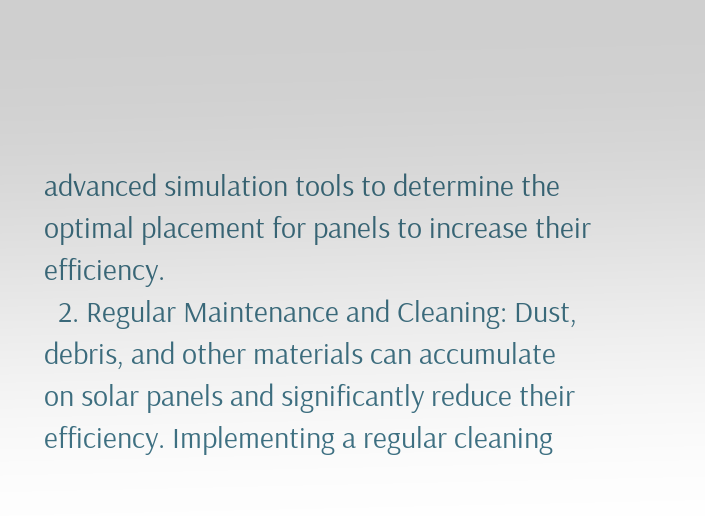advanced simulation tools to determine the optimal placement for panels to increase their efficiency.
  2. Regular Maintenance and Cleaning: Dust, debris, and other materials can accumulate on solar panels and significantly reduce their efficiency. Implementing a regular cleaning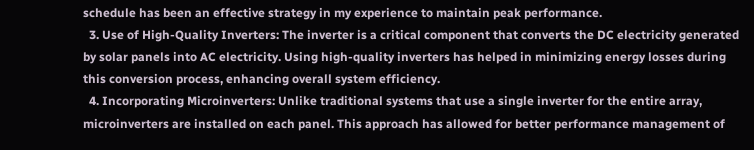schedule has been an effective strategy in my experience to maintain peak performance.
  3. Use of High-Quality Inverters: The inverter is a critical component that converts the DC electricity generated by solar panels into AC electricity. Using high-quality inverters has helped in minimizing energy losses during this conversion process, enhancing overall system efficiency.
  4. Incorporating Microinverters: Unlike traditional systems that use a single inverter for the entire array, microinverters are installed on each panel. This approach has allowed for better performance management of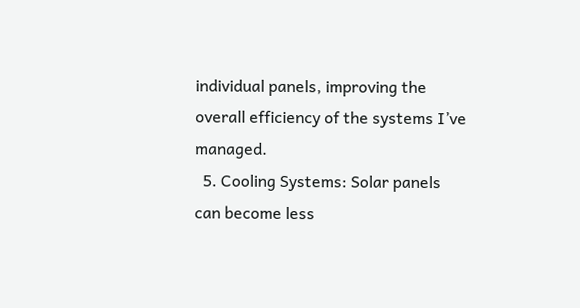individual panels, improving the overall efficiency of the systems I’ve managed.
  5. Cooling Systems: Solar panels can become less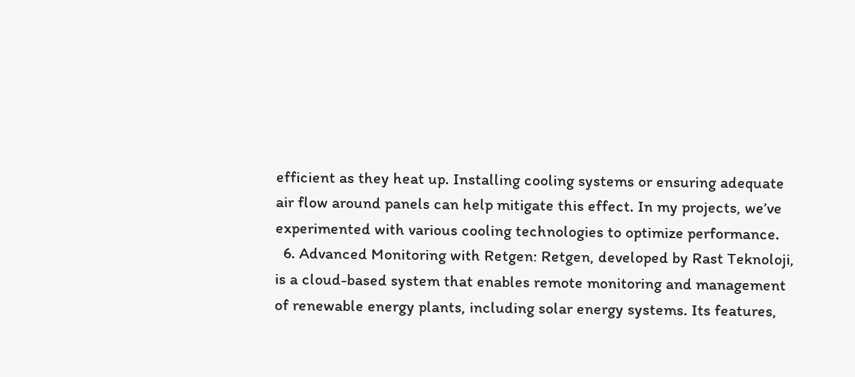efficient as they heat up. Installing cooling systems or ensuring adequate air flow around panels can help mitigate this effect. In my projects, we’ve experimented with various cooling technologies to optimize performance.
  6. Advanced Monitoring with Retgen: Retgen, developed by Rast Teknoloji, is a cloud-based system that enables remote monitoring and management of renewable energy plants, including solar energy systems. Its features,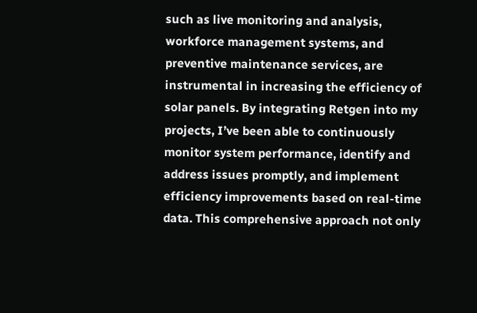such as live monitoring and analysis, workforce management systems, and preventive maintenance services, are instrumental in increasing the efficiency of solar panels. By integrating Retgen into my projects, I’ve been able to continuously monitor system performance, identify and address issues promptly, and implement efficiency improvements based on real-time data. This comprehensive approach not only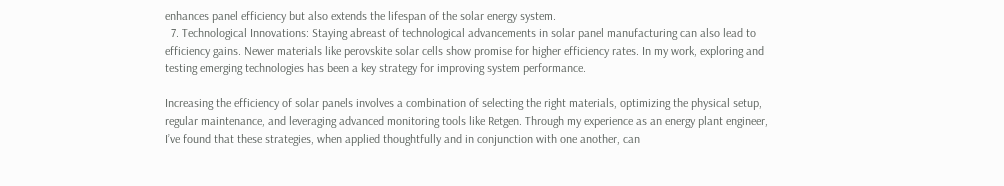enhances panel efficiency but also extends the lifespan of the solar energy system.
  7. Technological Innovations: Staying abreast of technological advancements in solar panel manufacturing can also lead to efficiency gains. Newer materials like perovskite solar cells show promise for higher efficiency rates. In my work, exploring and testing emerging technologies has been a key strategy for improving system performance.

Increasing the efficiency of solar panels involves a combination of selecting the right materials, optimizing the physical setup, regular maintenance, and leveraging advanced monitoring tools like Retgen. Through my experience as an energy plant engineer, I’ve found that these strategies, when applied thoughtfully and in conjunction with one another, can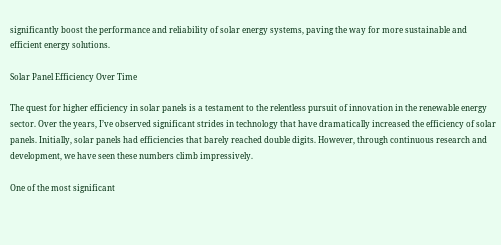significantly boost the performance and reliability of solar energy systems, paving the way for more sustainable and efficient energy solutions.

Solar Panel Efficiency Over Time

The quest for higher efficiency in solar panels is a testament to the relentless pursuit of innovation in the renewable energy sector. Over the years, I’ve observed significant strides in technology that have dramatically increased the efficiency of solar panels. Initially, solar panels had efficiencies that barely reached double digits. However, through continuous research and development, we have seen these numbers climb impressively.

One of the most significant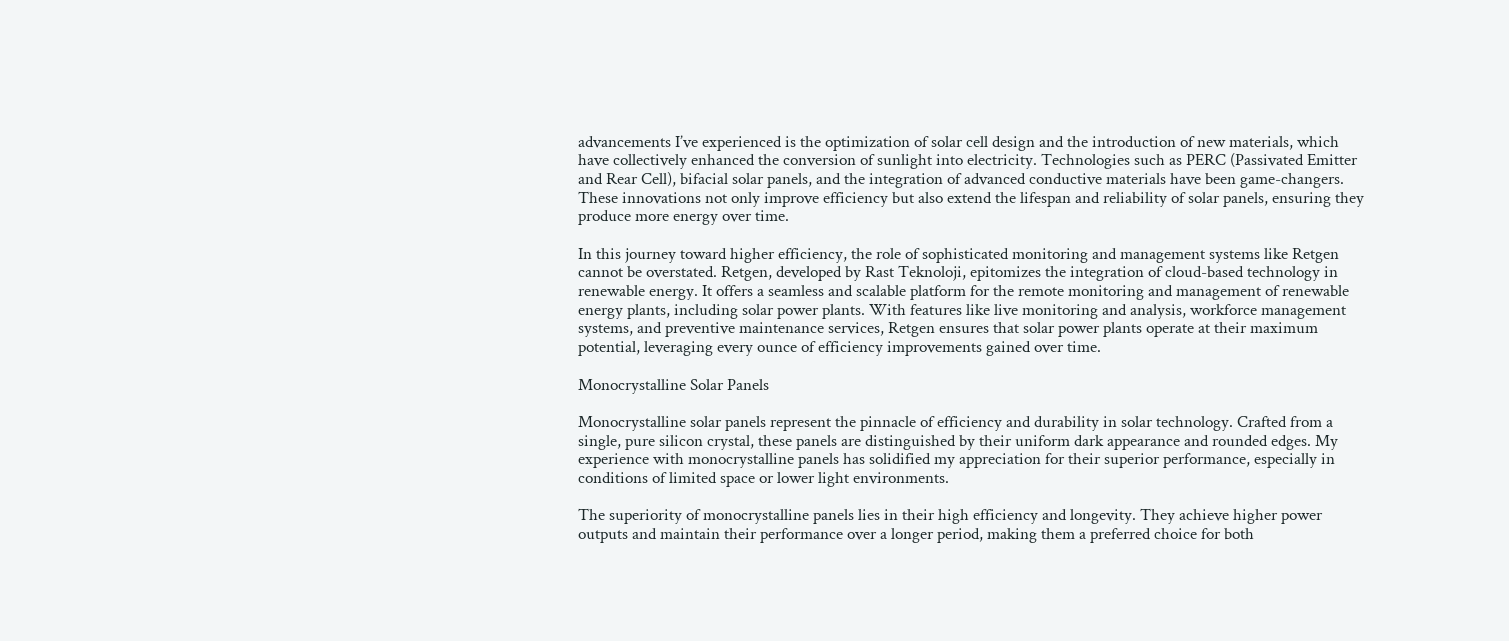advancements I’ve experienced is the optimization of solar cell design and the introduction of new materials, which have collectively enhanced the conversion of sunlight into electricity. Technologies such as PERC (Passivated Emitter and Rear Cell), bifacial solar panels, and the integration of advanced conductive materials have been game-changers. These innovations not only improve efficiency but also extend the lifespan and reliability of solar panels, ensuring they produce more energy over time.

In this journey toward higher efficiency, the role of sophisticated monitoring and management systems like Retgen cannot be overstated. Retgen, developed by Rast Teknoloji, epitomizes the integration of cloud-based technology in renewable energy. It offers a seamless and scalable platform for the remote monitoring and management of renewable energy plants, including solar power plants. With features like live monitoring and analysis, workforce management systems, and preventive maintenance services, Retgen ensures that solar power plants operate at their maximum potential, leveraging every ounce of efficiency improvements gained over time.

Monocrystalline Solar Panels

Monocrystalline solar panels represent the pinnacle of efficiency and durability in solar technology. Crafted from a single, pure silicon crystal, these panels are distinguished by their uniform dark appearance and rounded edges. My experience with monocrystalline panels has solidified my appreciation for their superior performance, especially in conditions of limited space or lower light environments.

The superiority of monocrystalline panels lies in their high efficiency and longevity. They achieve higher power outputs and maintain their performance over a longer period, making them a preferred choice for both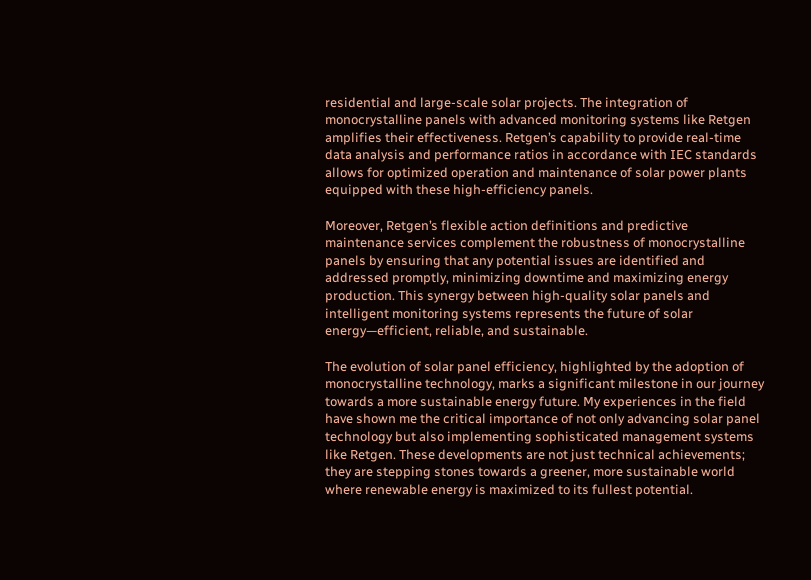residential and large-scale solar projects. The integration of monocrystalline panels with advanced monitoring systems like Retgen amplifies their effectiveness. Retgen’s capability to provide real-time data analysis and performance ratios in accordance with IEC standards allows for optimized operation and maintenance of solar power plants equipped with these high-efficiency panels.

Moreover, Retgen’s flexible action definitions and predictive maintenance services complement the robustness of monocrystalline panels by ensuring that any potential issues are identified and addressed promptly, minimizing downtime and maximizing energy production. This synergy between high-quality solar panels and intelligent monitoring systems represents the future of solar energy—efficient, reliable, and sustainable.

The evolution of solar panel efficiency, highlighted by the adoption of monocrystalline technology, marks a significant milestone in our journey towards a more sustainable energy future. My experiences in the field have shown me the critical importance of not only advancing solar panel technology but also implementing sophisticated management systems like Retgen. These developments are not just technical achievements; they are stepping stones towards a greener, more sustainable world where renewable energy is maximized to its fullest potential.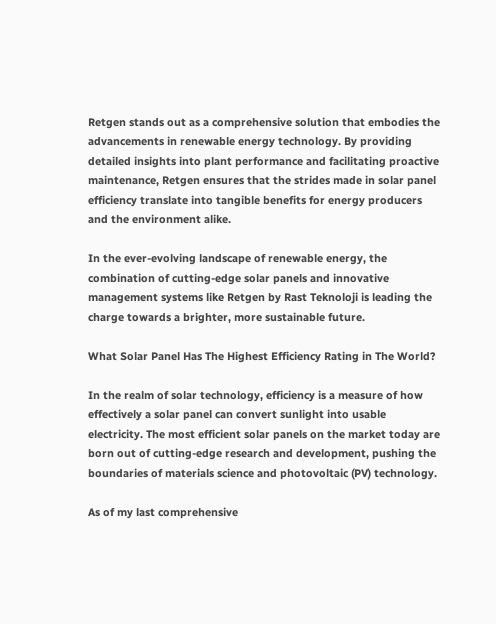Retgen stands out as a comprehensive solution that embodies the advancements in renewable energy technology. By providing detailed insights into plant performance and facilitating proactive maintenance, Retgen ensures that the strides made in solar panel efficiency translate into tangible benefits for energy producers and the environment alike.

In the ever-evolving landscape of renewable energy, the combination of cutting-edge solar panels and innovative management systems like Retgen by Rast Teknoloji is leading the charge towards a brighter, more sustainable future.

What Solar Panel Has The Highest Efficiency Rating in The World?

In the realm of solar technology, efficiency is a measure of how effectively a solar panel can convert sunlight into usable electricity. The most efficient solar panels on the market today are born out of cutting-edge research and development, pushing the boundaries of materials science and photovoltaic (PV) technology.

As of my last comprehensive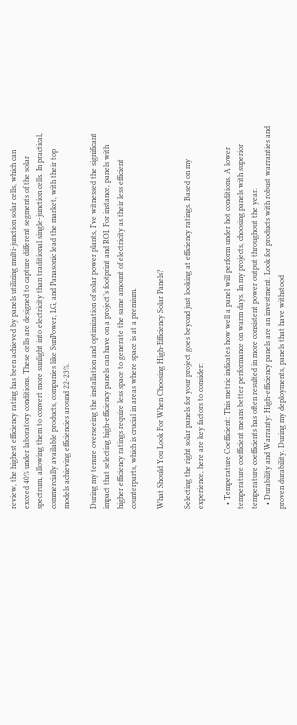review, the highest efficiency rating has been achieved by panels utilizing multi-junction solar cells, which can exceed 40% under laboratory conditions. These cells are designed to capture different segments of the solar spectrum, allowing them to convert more sunlight into electricity than traditional single-junction cells. In practical, commercially available products, companies like SunPower, LG, and Panasonic lead the market, with their top models achieving efficiencies around 22-23%.

During my tenure overseeing the installation and optimization of solar power plants, I’ve witnessed the significant impact that selecting high-efficiency panels can have on a project’s footprint and ROI. For instance, panels with higher efficiency ratings require less space to generate the same amount of electricity as their less efficient counterparts, which is crucial in areas where space is at a premium.

What Should You Look For When Choosing High-Efficiency Solar Panels?

Selecting the right solar panels for your project goes beyond just looking at efficiency ratings. Based on my experience, here are key factors to consider:

  • Temperature Coefficient: This metric indicates how well a panel will perform under hot conditions. A lower temperature coefficient means better performance on warm days. In my projects, choosing panels with superior temperature coefficients has often resulted in more consistent power output throughout the year.
  • Durability and Warranty: High-efficiency panels are an investment. Look for products with robust warranties and proven durability. During my deployments, panels that have withstood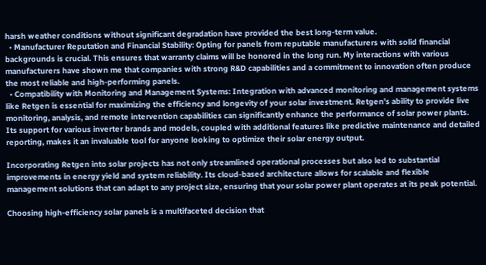harsh weather conditions without significant degradation have provided the best long-term value.
  • Manufacturer Reputation and Financial Stability: Opting for panels from reputable manufacturers with solid financial backgrounds is crucial. This ensures that warranty claims will be honored in the long run. My interactions with various manufacturers have shown me that companies with strong R&D capabilities and a commitment to innovation often produce the most reliable and high-performing panels.
  • Compatibility with Monitoring and Management Systems: Integration with advanced monitoring and management systems like Retgen is essential for maximizing the efficiency and longevity of your solar investment. Retgen’s ability to provide live monitoring, analysis, and remote intervention capabilities can significantly enhance the performance of solar power plants. Its support for various inverter brands and models, coupled with additional features like predictive maintenance and detailed reporting, makes it an invaluable tool for anyone looking to optimize their solar energy output.

Incorporating Retgen into solar projects has not only streamlined operational processes but also led to substantial improvements in energy yield and system reliability. Its cloud-based architecture allows for scalable and flexible management solutions that can adapt to any project size, ensuring that your solar power plant operates at its peak potential.

Choosing high-efficiency solar panels is a multifaceted decision that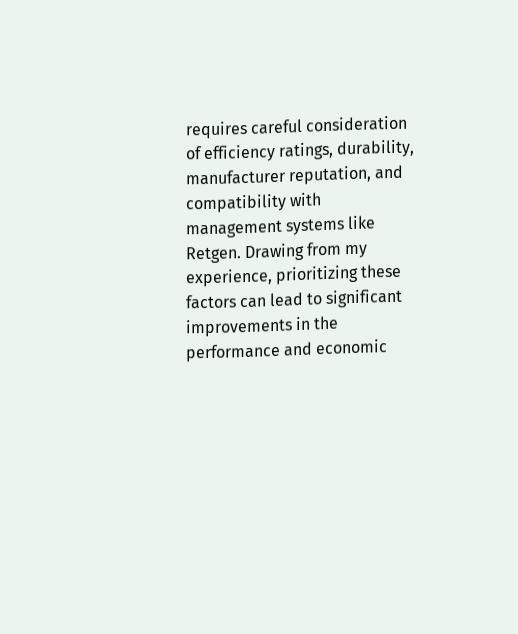requires careful consideration of efficiency ratings, durability, manufacturer reputation, and compatibility with management systems like Retgen. Drawing from my experience, prioritizing these factors can lead to significant improvements in the performance and economic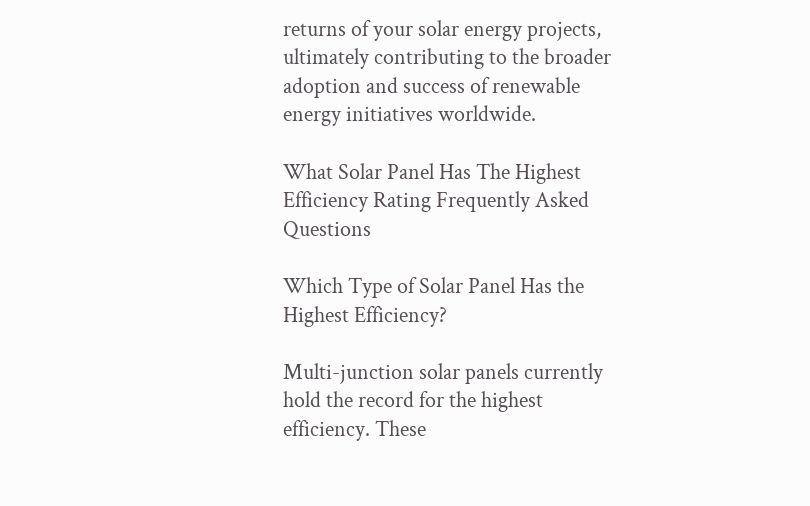returns of your solar energy projects, ultimately contributing to the broader adoption and success of renewable energy initiatives worldwide.

What Solar Panel Has The Highest Efficiency Rating Frequently Asked Questions

Which Type of Solar Panel Has the Highest Efficiency?

Multi-junction solar panels currently hold the record for the highest efficiency. These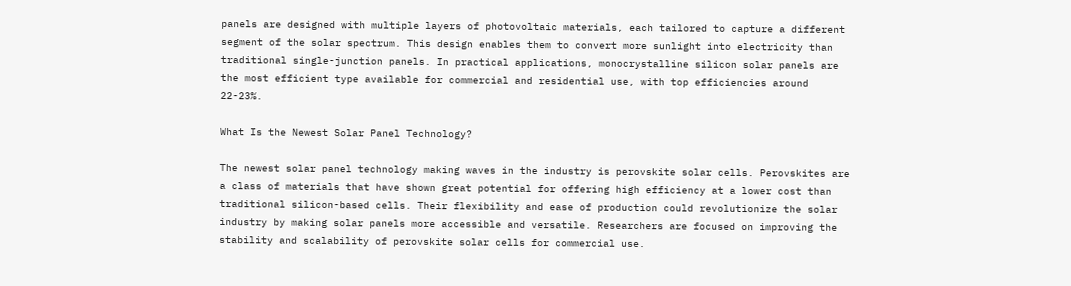panels are designed with multiple layers of photovoltaic materials, each tailored to capture a different segment of the solar spectrum. This design enables them to convert more sunlight into electricity than traditional single-junction panels. In practical applications, monocrystalline silicon solar panels are the most efficient type available for commercial and residential use, with top efficiencies around 22-23%.

What Is the Newest Solar Panel Technology?

The newest solar panel technology making waves in the industry is perovskite solar cells. Perovskites are a class of materials that have shown great potential for offering high efficiency at a lower cost than traditional silicon-based cells. Their flexibility and ease of production could revolutionize the solar industry by making solar panels more accessible and versatile. Researchers are focused on improving the stability and scalability of perovskite solar cells for commercial use.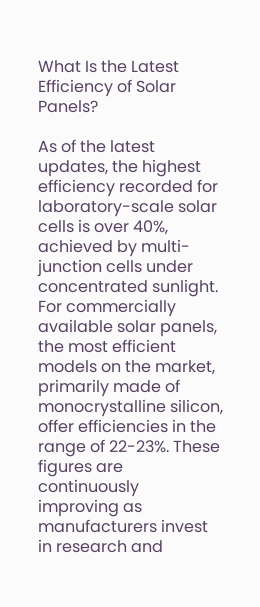What Is the Latest Efficiency of Solar Panels?

As of the latest updates, the highest efficiency recorded for laboratory-scale solar cells is over 40%, achieved by multi-junction cells under concentrated sunlight. For commercially available solar panels, the most efficient models on the market, primarily made of monocrystalline silicon, offer efficiencies in the range of 22-23%. These figures are continuously improving as manufacturers invest in research and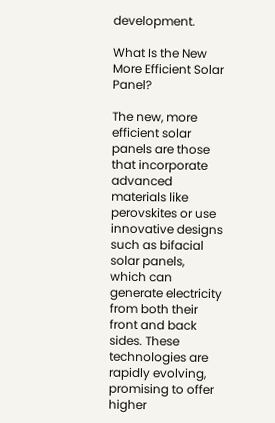development.

What Is the New More Efficient Solar Panel?

The new, more efficient solar panels are those that incorporate advanced materials like perovskites or use innovative designs such as bifacial solar panels, which can generate electricity from both their front and back sides. These technologies are rapidly evolving, promising to offer higher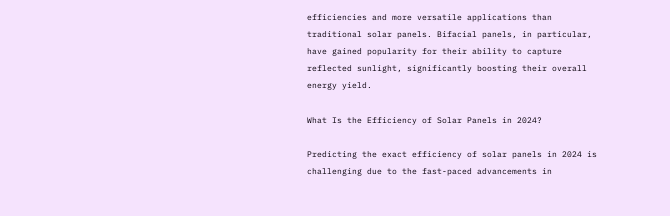efficiencies and more versatile applications than traditional solar panels. Bifacial panels, in particular, have gained popularity for their ability to capture reflected sunlight, significantly boosting their overall energy yield.

What Is the Efficiency of Solar Panels in 2024?

Predicting the exact efficiency of solar panels in 2024 is challenging due to the fast-paced advancements in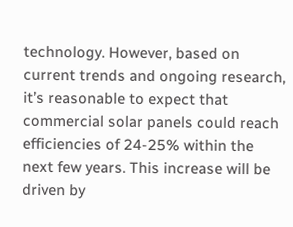technology. However, based on current trends and ongoing research, it’s reasonable to expect that commercial solar panels could reach efficiencies of 24-25% within the next few years. This increase will be driven by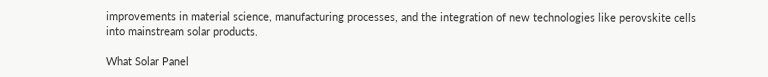improvements in material science, manufacturing processes, and the integration of new technologies like perovskite cells into mainstream solar products.

What Solar Panel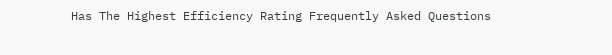Has The Highest Efficiency Rating Frequently Asked Questions